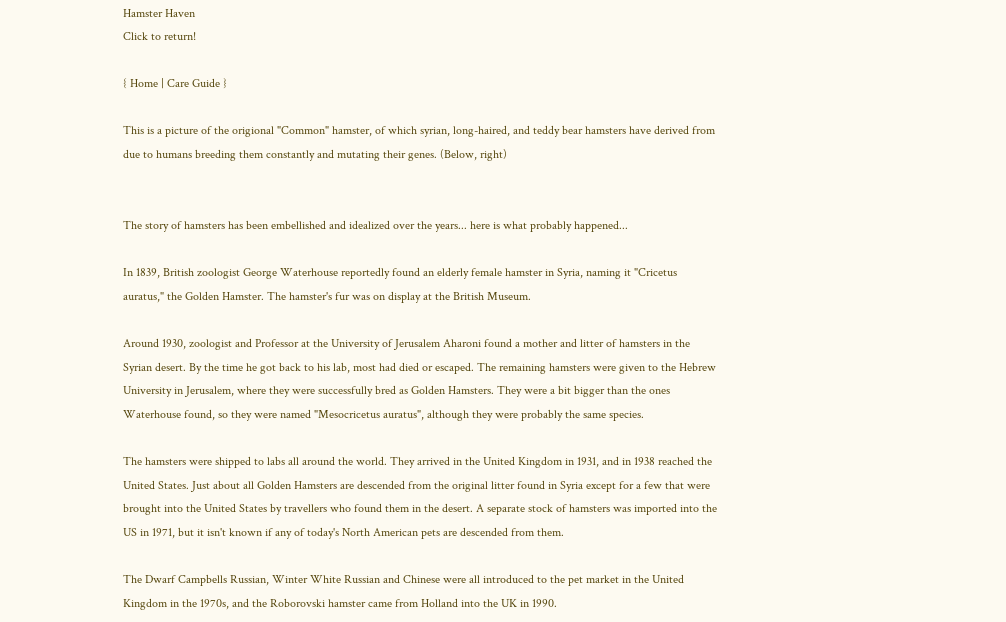Hamster Haven
Click to return!

{ Home | Care Guide }

This is a picture of the origional "Common" hamster, of which syrian, long-haired, and teddy bear hamsters have derived from due to humans breeding them constantly and mutating their genes. (Below, right)


The story of hamsters has been embellished and idealized over the years... here is what probably happened...

In 1839, British zoologist George Waterhouse reportedly found an elderly female hamster in Syria, naming it "Cricetus auratus," the Golden Hamster. The hamster's fur was on display at the British Museum.

Around 1930, zoologist and Professor at the University of Jerusalem Aharoni found a mother and litter of hamsters in the Syrian desert. By the time he got back to his lab, most had died or escaped. The remaining hamsters were given to the Hebrew University in Jerusalem, where they were successfully bred as Golden Hamsters. They were a bit bigger than the ones Waterhouse found, so they were named "Mesocricetus auratus", although they were probably the same species.

The hamsters were shipped to labs all around the world. They arrived in the United Kingdom in 1931, and in 1938 reached the United States. Just about all Golden Hamsters are descended from the original litter found in Syria except for a few that were brought into the United States by travellers who found them in the desert. A separate stock of hamsters was imported into the US in 1971, but it isn't known if any of today's North American pets are descended from them.

The Dwarf Campbells Russian, Winter White Russian and Chinese were all introduced to the pet market in the United Kingdom in the 1970s, and the Roborovski hamster came from Holland into the UK in 1990.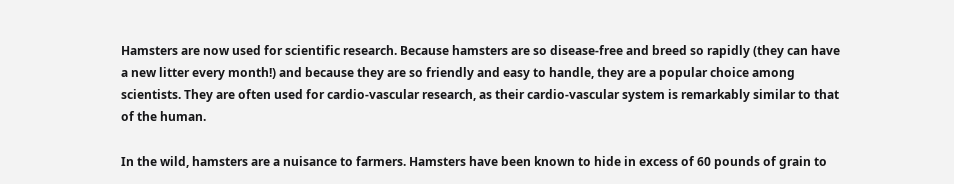Hamsters are now used for scientific research. Because hamsters are so disease-free and breed so rapidly (they can have a new litter every month!) and because they are so friendly and easy to handle, they are a popular choice among scientists. They are often used for cardio-vascular research, as their cardio-vascular system is remarkably similar to that of the human.

In the wild, hamsters are a nuisance to farmers. Hamsters have been known to hide in excess of 60 pounds of grain to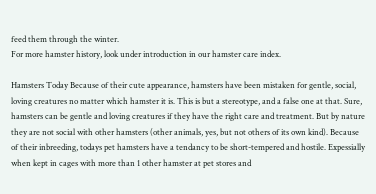feed them through the winter.
For more hamster history, look under introduction in our hamster care index.

Hamsters Today Because of their cute appearance, hamsters have been mistaken for gentle, social, loving creatures no matter which hamster it is. This is but a stereotype, and a false one at that. Sure, hamsters can be gentle and loving creatures if they have the right care and treatment. But by nature they are not social with other hamsters (other animals, yes, but not others of its own kind). Because of their inbreeding, todays pet hamsters have a tendancy to be short-tempered and hostile. Expessially when kept in cages with more than 1 other hamster at pet stores and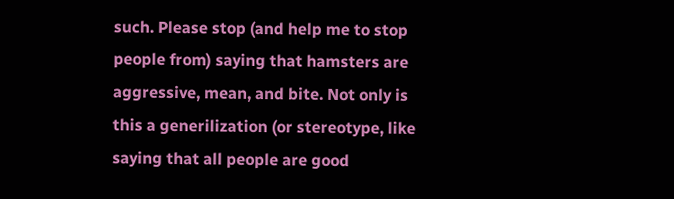such. Please stop (and help me to stop people from) saying that hamsters are aggressive, mean, and bite. Not only is this a generilization (or stereotype, like saying that all people are good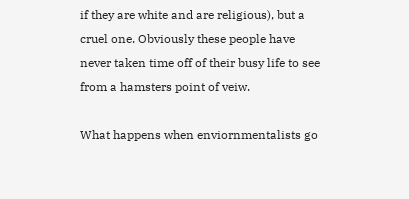if they are white and are religious), but a cruel one. Obviously these people have never taken time off of their busy life to see from a hamsters point of veiw.

What happens when enviornmentalists go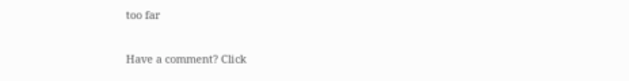too far

Have a comment? Click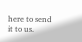here to send it to us.